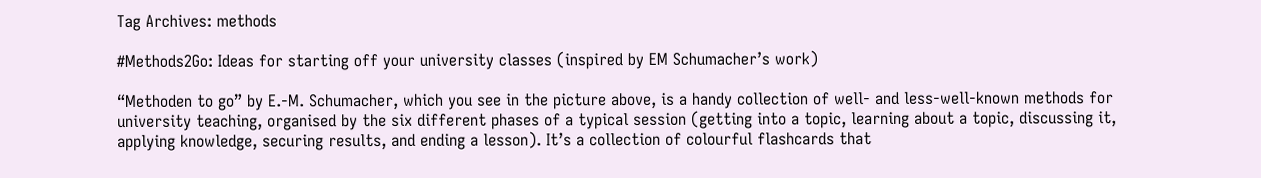Tag Archives: methods

#Methods2Go: Ideas for starting off your university classes (inspired by EM Schumacher’s work)

“Methoden to go” by E.-M. Schumacher, which you see in the picture above, is a handy collection of well- and less-well-known methods for university teaching, organised by the six different phases of a typical session (getting into a topic, learning about a topic, discussing it, applying knowledge, securing results, and ending a lesson). It’s a collection of colourful flashcards that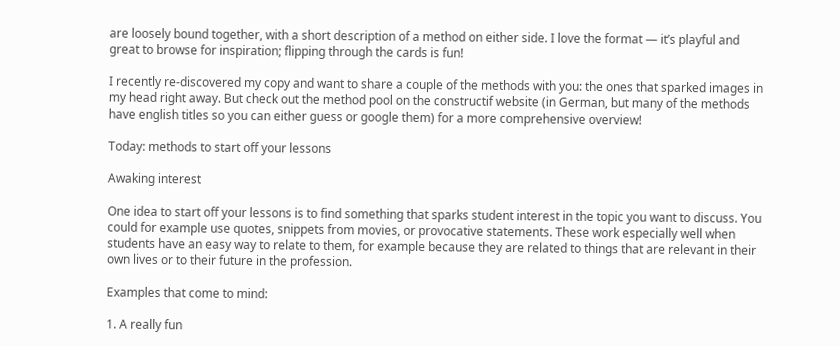are loosely bound together, with a short description of a method on either side. I love the format — it’s playful and great to browse for inspiration; flipping through the cards is fun!

I recently re-discovered my copy and want to share a couple of the methods with you: the ones that sparked images in my head right away. But check out the method pool on the constructif website (in German, but many of the methods have english titles so you can either guess or google them) for a more comprehensive overview!

Today: methods to start off your lessons

Awaking interest

One idea to start off your lessons is to find something that sparks student interest in the topic you want to discuss. You could for example use quotes, snippets from movies, or provocative statements. These work especially well when students have an easy way to relate to them, for example because they are related to things that are relevant in their own lives or to their future in the profession.

Examples that come to mind:

1. A really fun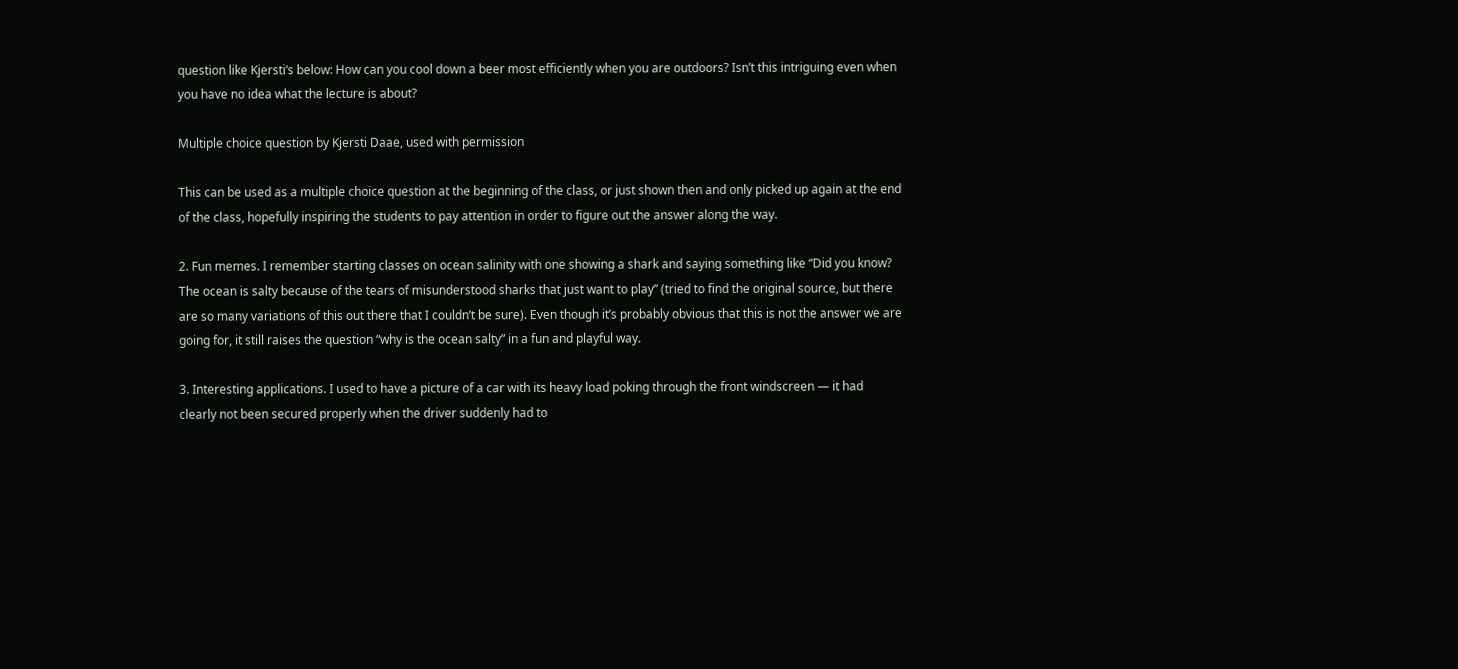question like Kjersti‘s below: How can you cool down a beer most efficiently when you are outdoors? Isn’t this intriguing even when you have no idea what the lecture is about?

Multiple choice question by Kjersti Daae, used with permission

This can be used as a multiple choice question at the beginning of the class, or just shown then and only picked up again at the end of the class, hopefully inspiring the students to pay attention in order to figure out the answer along the way.

2. Fun memes. I remember starting classes on ocean salinity with one showing a shark and saying something like “Did you know? The ocean is salty because of the tears of misunderstood sharks that just want to play” (tried to find the original source, but there are so many variations of this out there that I couldn’t be sure). Even though it’s probably obvious that this is not the answer we are going for, it still raises the question “why is the ocean salty” in a fun and playful way.

3. Interesting applications. I used to have a picture of a car with its heavy load poking through the front windscreen — it had clearly not been secured properly when the driver suddenly had to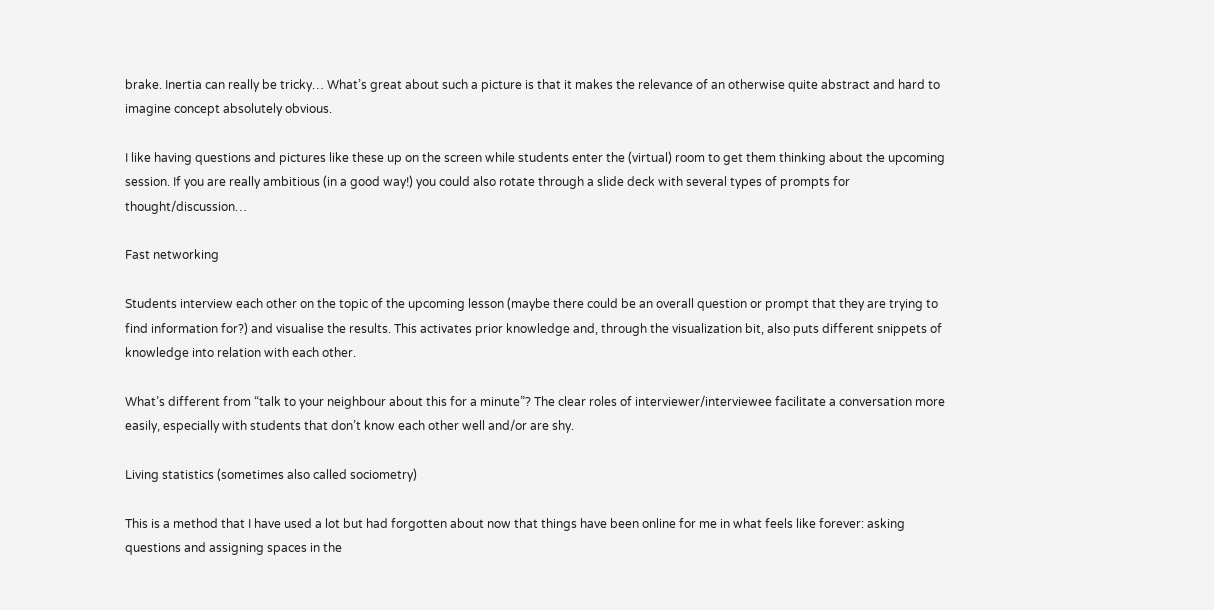brake. Inertia can really be tricky… What’s great about such a picture is that it makes the relevance of an otherwise quite abstract and hard to imagine concept absolutely obvious.

I like having questions and pictures like these up on the screen while students enter the (virtual) room to get them thinking about the upcoming session. If you are really ambitious (in a good way!) you could also rotate through a slide deck with several types of prompts for thought/discussion…

Fast networking

Students interview each other on the topic of the upcoming lesson (maybe there could be an overall question or prompt that they are trying to find information for?) and visualise the results. This activates prior knowledge and, through the visualization bit, also puts different snippets of knowledge into relation with each other.

What’s different from “talk to your neighbour about this for a minute”? The clear roles of interviewer/interviewee facilitate a conversation more easily, especially with students that don’t know each other well and/or are shy.

Living statistics (sometimes also called sociometry)

This is a method that I have used a lot but had forgotten about now that things have been online for me in what feels like forever: asking questions and assigning spaces in the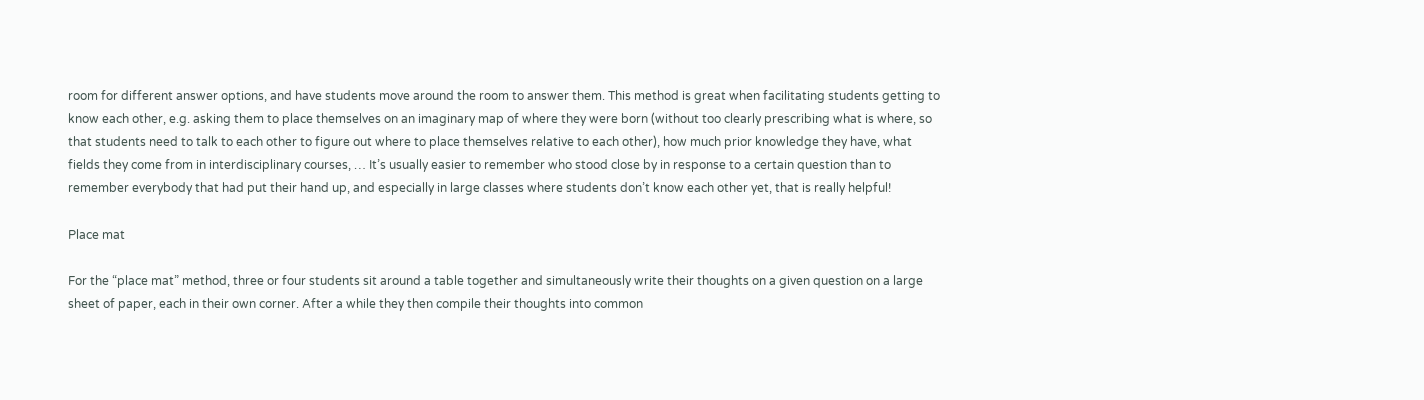room for different answer options, and have students move around the room to answer them. This method is great when facilitating students getting to know each other, e.g. asking them to place themselves on an imaginary map of where they were born (without too clearly prescribing what is where, so that students need to talk to each other to figure out where to place themselves relative to each other), how much prior knowledge they have, what fields they come from in interdisciplinary courses, … It’s usually easier to remember who stood close by in response to a certain question than to remember everybody that had put their hand up, and especially in large classes where students don’t know each other yet, that is really helpful!

Place mat

For the “place mat” method, three or four students sit around a table together and simultaneously write their thoughts on a given question on a large sheet of paper, each in their own corner. After a while they then compile their thoughts into common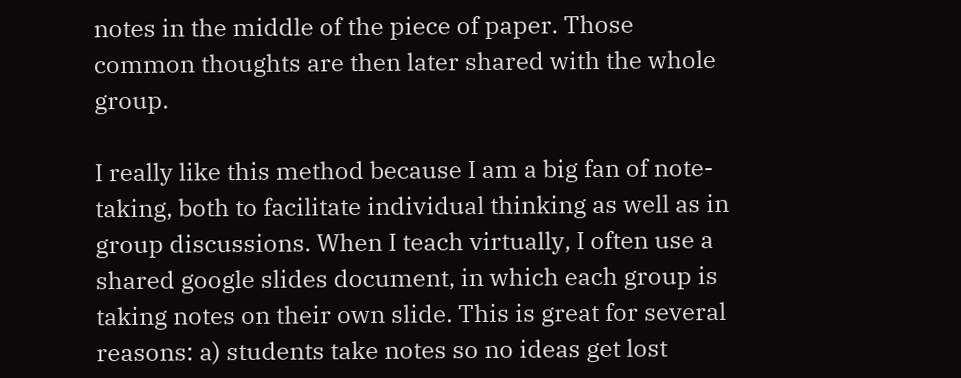notes in the middle of the piece of paper. Those common thoughts are then later shared with the whole group.

I really like this method because I am a big fan of note-taking, both to facilitate individual thinking as well as in group discussions. When I teach virtually, I often use a shared google slides document, in which each group is taking notes on their own slide. This is great for several reasons: a) students take notes so no ideas get lost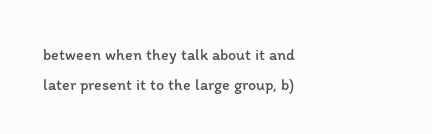between when they talk about it and later present it to the large group, b)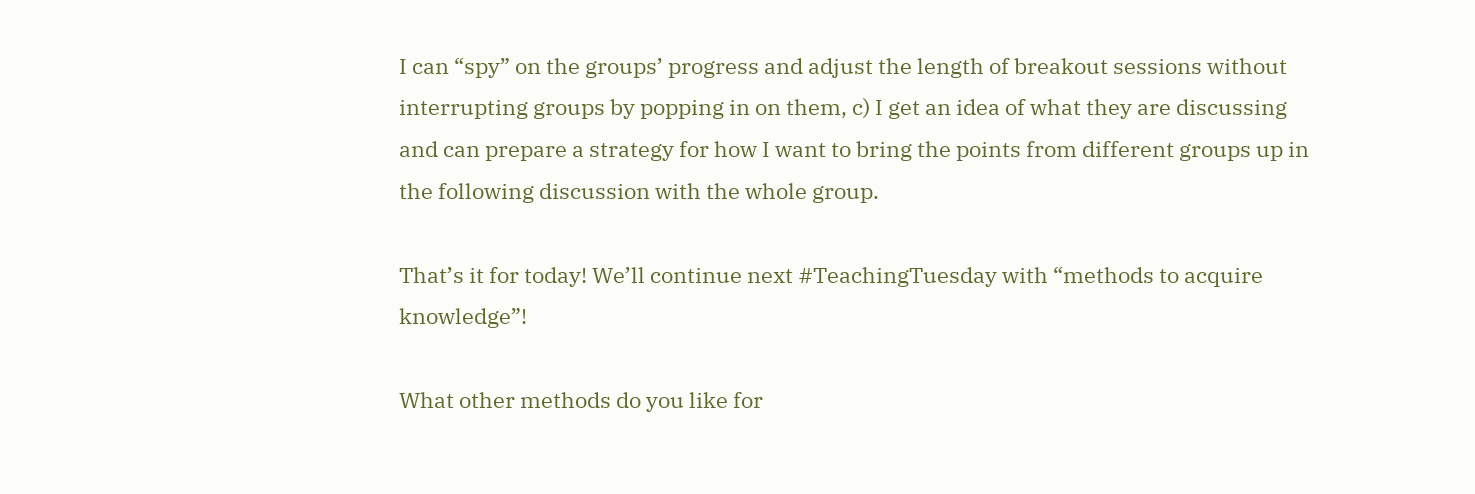I can “spy” on the groups’ progress and adjust the length of breakout sessions without interrupting groups by popping in on them, c) I get an idea of what they are discussing and can prepare a strategy for how I want to bring the points from different groups up in the following discussion with the whole group.

That’s it for today! We’ll continue next #TeachingTuesday with “methods to acquire knowledge”!

What other methods do you like for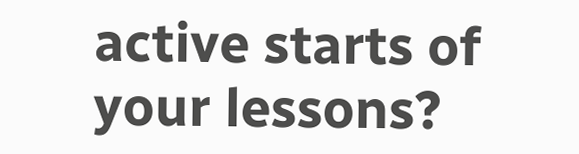active starts of your lessons?